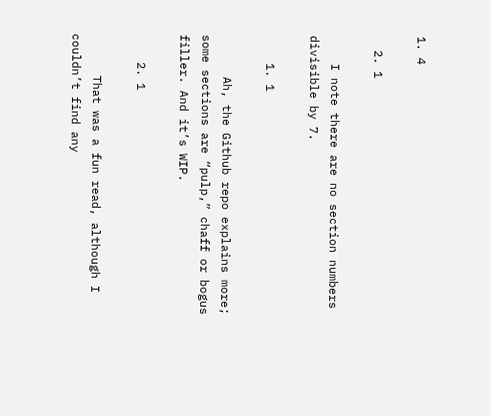1. 4

  2. 1

    I note there are no section numbers divisible by 7.

    1. 1

      Ah, the Github repo explains more; some sections are “pulp,” chaff or bogus filler. And it’s WIP.

    2. 1

      That was a fun read, although I couldn’t find any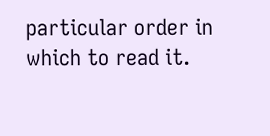particular order in which to read it.